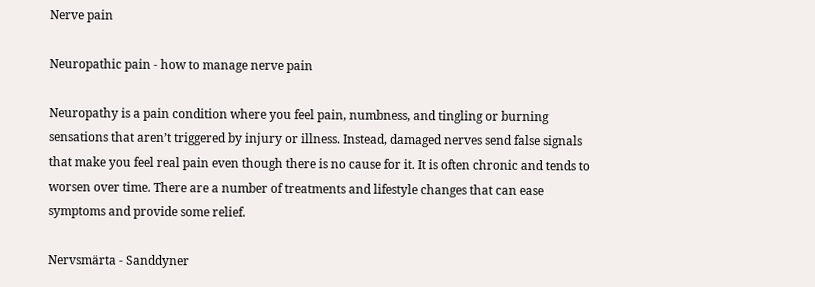Nerve pain

Neuropathic pain - how to manage nerve pain

Neuropathy is a pain condition where you feel pain, numbness, and tingling or burning sensations that aren’t triggered by injury or illness. Instead, damaged nerves send false signals that make you feel real pain even though there is no cause for it. It is often chronic and tends to worsen over time. There are a number of treatments and lifestyle changes that can ease symptoms and provide some relief.

Nervsmärta - Sanddyner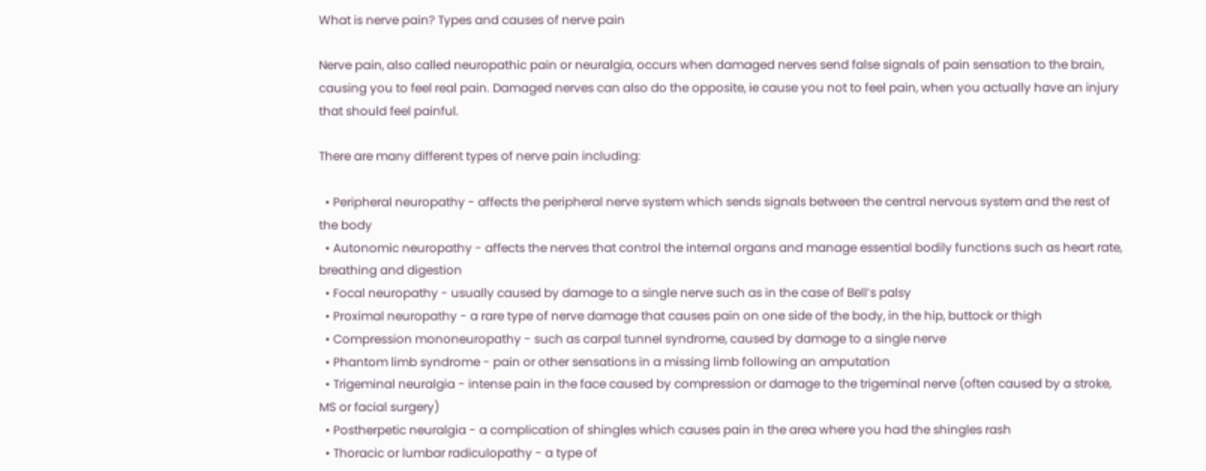What is nerve pain? Types and causes of nerve pain

Nerve pain, also called neuropathic pain or neuralgia, occurs when damaged nerves send false signals of pain sensation to the brain, causing you to feel real pain. Damaged nerves can also do the opposite, ie cause you not to feel pain, when you actually have an injury that should feel painful.

There are many different types of nerve pain including:

  • Peripheral neuropathy - affects the peripheral nerve system which sends signals between the central nervous system and the rest of the body
  • Autonomic neuropathy - affects the nerves that control the internal organs and manage essential bodily functions such as heart rate, breathing and digestion
  • Focal neuropathy - usually caused by damage to a single nerve such as in the case of Bell’s palsy
  • Proximal neuropathy - a rare type of nerve damage that causes pain on one side of the body, in the hip, buttock or thigh
  • Compression mononeuropathy - such as carpal tunnel syndrome, caused by damage to a single nerve
  • Phantom limb syndrome - pain or other sensations in a missing limb following an amputation
  • Trigeminal neuralgia - intense pain in the face caused by compression or damage to the trigeminal nerve (often caused by a stroke, MS or facial surgery)
  • Postherpetic neuralgia - a complication of shingles which causes pain in the area where you had the shingles rash
  • Thoracic or lumbar radiculopathy - a type of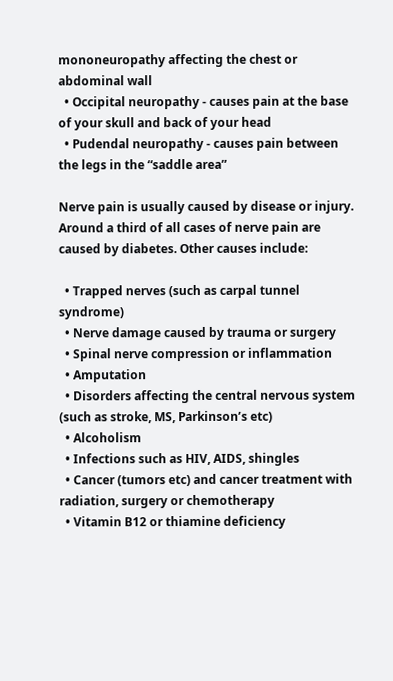mononeuropathy affecting the chest or abdominal wall
  • Occipital neuropathy - causes pain at the base of your skull and back of your head
  • Pudendal neuropathy - causes pain between the legs in the “saddle area”

Nerve pain is usually caused by disease or injury. Around a third of all cases of nerve pain are caused by diabetes. Other causes include:

  • Trapped nerves (such as carpal tunnel syndrome)
  • Nerve damage caused by trauma or surgery
  • Spinal nerve compression or inflammation
  • Amputation
  • Disorders affecting the central nervous system (such as stroke, MS, Parkinson’s etc)
  • Alcoholism
  • Infections such as HIV, AIDS, shingles
  • Cancer (tumors etc) and cancer treatment with radiation, surgery or chemotherapy
  • Vitamin B12 or thiamine deficiency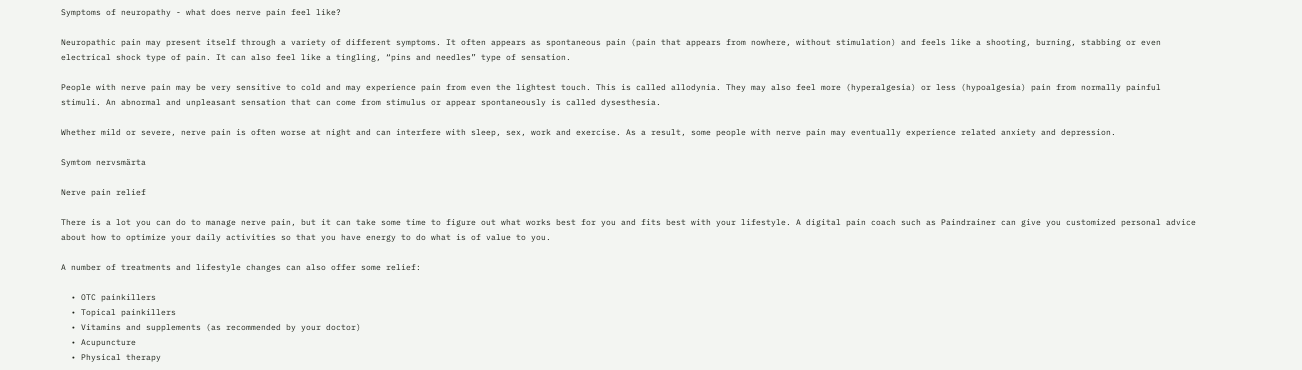Symptoms of neuropathy - what does nerve pain feel like?

Neuropathic pain may present itself through a variety of different symptoms. It often appears as spontaneous pain (pain that appears from nowhere, without stimulation) and feels like a shooting, burning, stabbing or even electrical shock type of pain. It can also feel like a tingling, “pins and needles” type of sensation.

People with nerve pain may be very sensitive to cold and may experience pain from even the lightest touch. This is called allodynia. They may also feel more (hyperalgesia) or less (hypoalgesia) pain from normally painful stimuli. An abnormal and unpleasant sensation that can come from stimulus or appear spontaneously is called dysesthesia.

Whether mild or severe, nerve pain is often worse at night and can interfere with sleep, sex, work and exercise. As a result, some people with nerve pain may eventually experience related anxiety and depression.

Symtom nervsmärta

Nerve pain relief

There is a lot you can do to manage nerve pain, but it can take some time to figure out what works best for you and fits best with your lifestyle. A digital pain coach such as Paindrainer can give you customized personal advice about how to optimize your daily activities so that you have energy to do what is of value to you.

A number of treatments and lifestyle changes can also offer some relief:

  • OTC painkillers
  • Topical painkillers
  • Vitamins and supplements (as recommended by your doctor)
  • Acupuncture
  • Physical therapy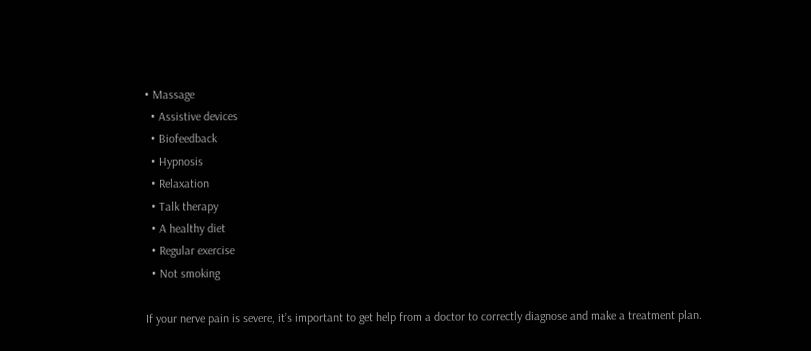• Massage
  • Assistive devices
  • Biofeedback
  • Hypnosis
  • Relaxation
  • Talk therapy
  • A healthy diet
  • Regular exercise
  • Not smoking

If your nerve pain is severe, it’s important to get help from a doctor to correctly diagnose and make a treatment plan.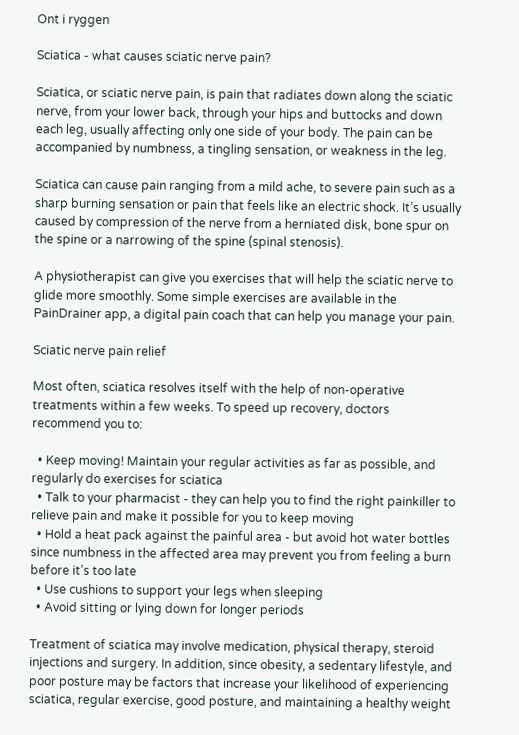Ont i ryggen

Sciatica - what causes sciatic nerve pain?

Sciatica, or sciatic nerve pain, is pain that radiates down along the sciatic nerve, from your lower back, through your hips and buttocks and down each leg, usually affecting only one side of your body. The pain can be accompanied by numbness, a tingling sensation, or weakness in the leg.

Sciatica can cause pain ranging from a mild ache, to severe pain such as a sharp burning sensation or pain that feels like an electric shock. It’s usually caused by compression of the nerve from a herniated disk, bone spur on the spine or a narrowing of the spine (spinal stenosis).

A physiotherapist can give you exercises that will help the sciatic nerve to glide more smoothly. Some simple exercises are available in the PainDrainer app, a digital pain coach that can help you manage your pain.

Sciatic nerve pain relief

Most often, sciatica resolves itself with the help of non-operative treatments within a few weeks. To speed up recovery, doctors recommend you to:

  • Keep moving! Maintain your regular activities as far as possible, and regularly do exercises for sciatica
  • Talk to your pharmacist - they can help you to find the right painkiller to relieve pain and make it possible for you to keep moving
  • Hold a heat pack against the painful area - but avoid hot water bottles since numbness in the affected area may prevent you from feeling a burn before it’s too late
  • Use cushions to support your legs when sleeping
  • Avoid sitting or lying down for longer periods

Treatment of sciatica may involve medication, physical therapy, steroid injections and surgery. In addition, since obesity, a sedentary lifestyle, and poor posture may be factors that increase your likelihood of experiencing sciatica, regular exercise, good posture, and maintaining a healthy weight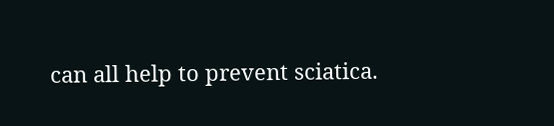can all help to prevent sciatica.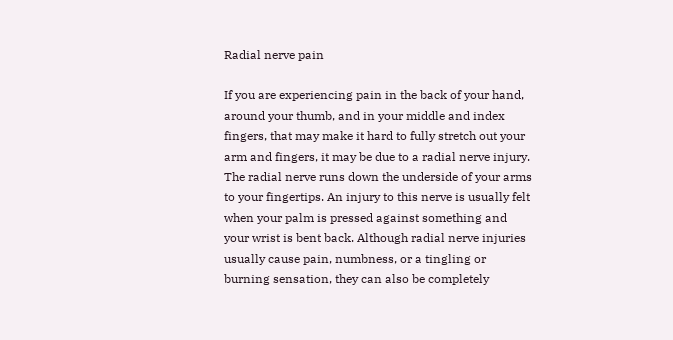Radial nerve pain

If you are experiencing pain in the back of your hand, around your thumb, and in your middle and index fingers, that may make it hard to fully stretch out your arm and fingers, it may be due to a radial nerve injury. The radial nerve runs down the underside of your arms to your fingertips. An injury to this nerve is usually felt when your palm is pressed against something and your wrist is bent back. Although radial nerve injuries usually cause pain, numbness, or a tingling or burning sensation, they can also be completely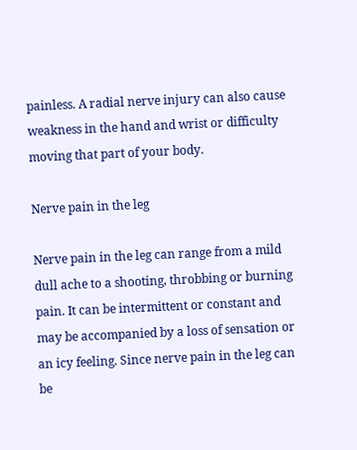painless. A radial nerve injury can also cause weakness in the hand and wrist or difficulty moving that part of your body.

Nerve pain in the leg

Nerve pain in the leg can range from a mild dull ache to a shooting, throbbing or burning pain. It can be intermittent or constant and may be accompanied by a loss of sensation or an icy feeling. Since nerve pain in the leg can be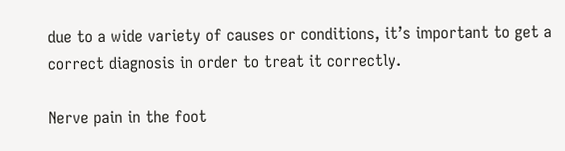due to a wide variety of causes or conditions, it’s important to get a correct diagnosis in order to treat it correctly.

Nerve pain in the foot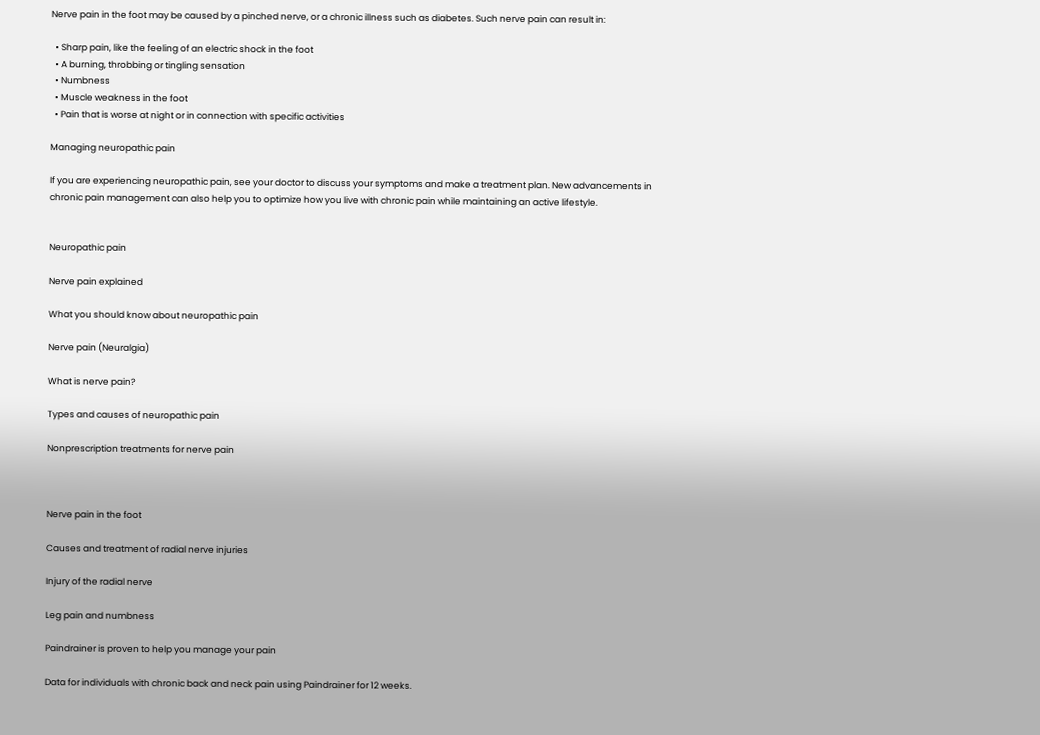Nerve pain in the foot may be caused by a pinched nerve, or a chronic illness such as diabetes. Such nerve pain can result in:

  • Sharp pain, like the feeling of an electric shock in the foot
  • A burning, throbbing or tingling sensation
  • Numbness
  • Muscle weakness in the foot
  • Pain that is worse at night or in connection with specific activities

Managing neuropathic pain

If you are experiencing neuropathic pain, see your doctor to discuss your symptoms and make a treatment plan. New advancements in chronic pain management can also help you to optimize how you live with chronic pain while maintaining an active lifestyle.


Neuropathic pain

Nerve pain explained

What you should know about neuropathic pain

Nerve pain (Neuralgia)

What is nerve pain?

Types and causes of neuropathic pain

Nonprescription treatments for nerve pain



Nerve pain in the foot

Causes and treatment of radial nerve injuries

Injury of the radial nerve

Leg pain and numbness

Paindrainer is proven to help you manage your pain

Data for individuals with chronic back and neck pain using Paindrainer for 12 weeks.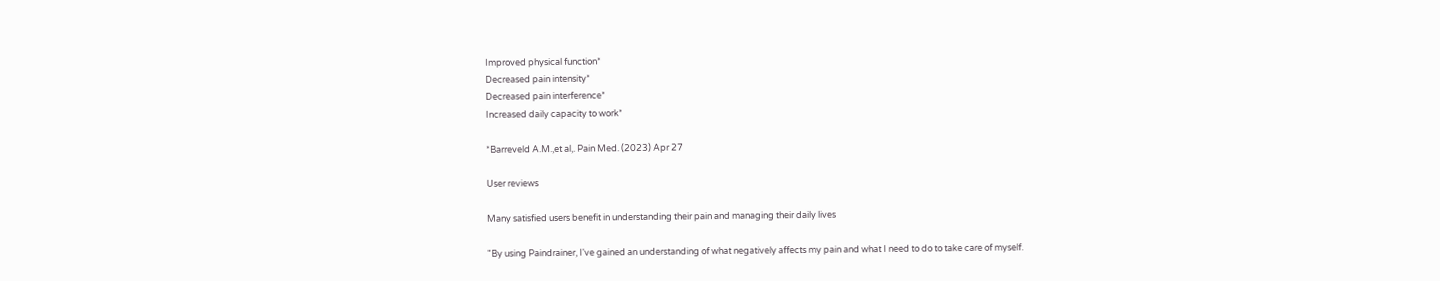Improved physical function*
Decreased pain intensity*
Decreased pain interference*
Increased daily capacity to work*

*Barreveld A.M.,et al,. Pain Med. (2023) Apr 27

User reviews

Many satisfied users benefit in understanding their pain and managing their daily lives

"By using Paindrainer, I've gained an understanding of what negatively affects my pain and what I need to do to take care of myself.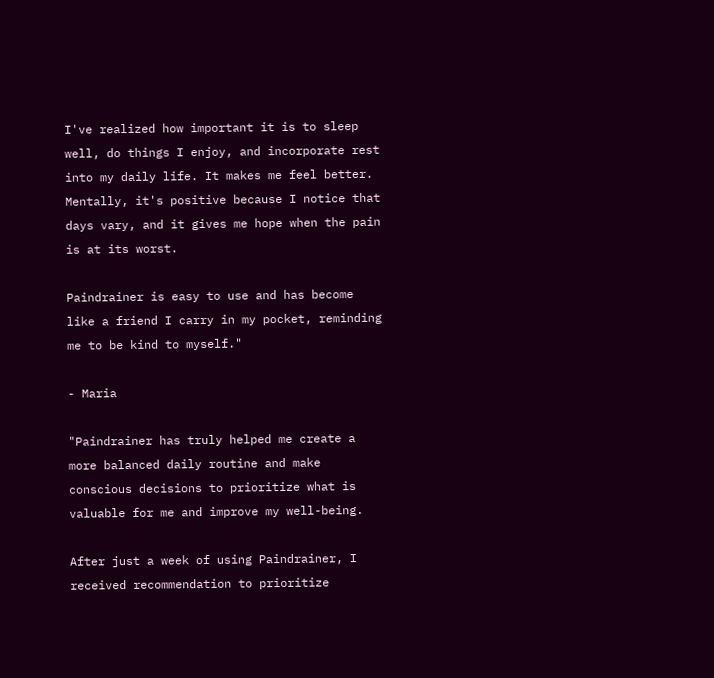I've realized how important it is to sleep well, do things I enjoy, and incorporate rest into my daily life. It makes me feel better. Mentally, it's positive because I notice that days vary, and it gives me hope when the pain is at its worst.

Paindrainer is easy to use and has become like a friend I carry in my pocket, reminding me to be kind to myself."

- Maria

"Paindrainer has truly helped me create a more balanced daily routine and make conscious decisions to prioritize what is valuable for me and improve my well-being.

After just a week of using Paindrainer, I received recommendation to prioritize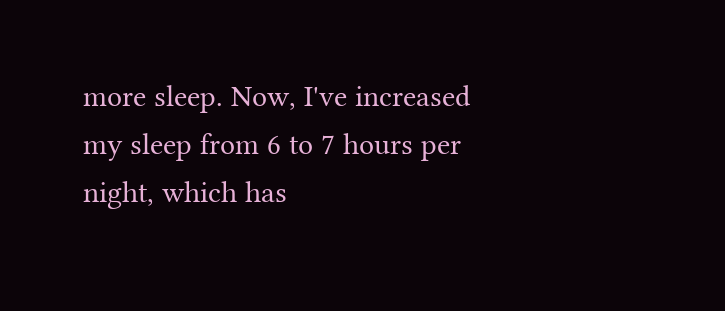more sleep. Now, I've increased my sleep from 6 to 7 hours per night, which has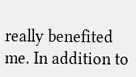really benefited me. In addition to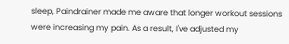sleep, Paindrainer made me aware that longer workout sessions were increasing my pain. As a result, I've adjusted my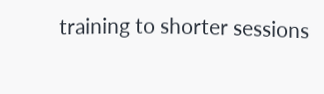training to shorter sessions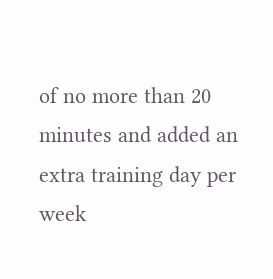of no more than 20 minutes and added an extra training day per week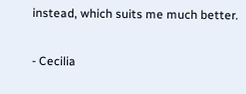instead, which suits me much better.

- Cecilia